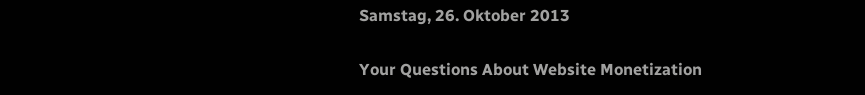Samstag, 26. Oktober 2013

Your Questions About Website Monetization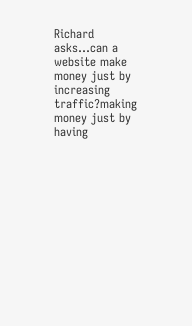Richard asks…can a website make money just by increasing traffic?making money just by having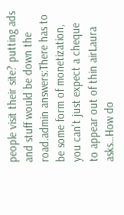people visit their site? putting ads and stuff would be down the road.admin answers:There has to be some form of monetization, you can't just expect a cheque to appear out of thin airLaura asks…How do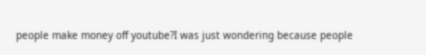people make money off youtube?I was just wondering because people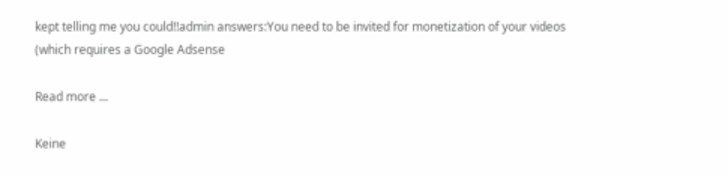kept telling me you could!!admin answers:You need to be invited for monetization of your videos (which requires a Google Adsense

Read more ...

Keine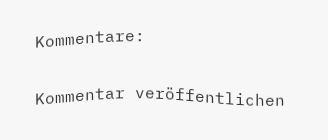Kommentare:

Kommentar veröffentlichen